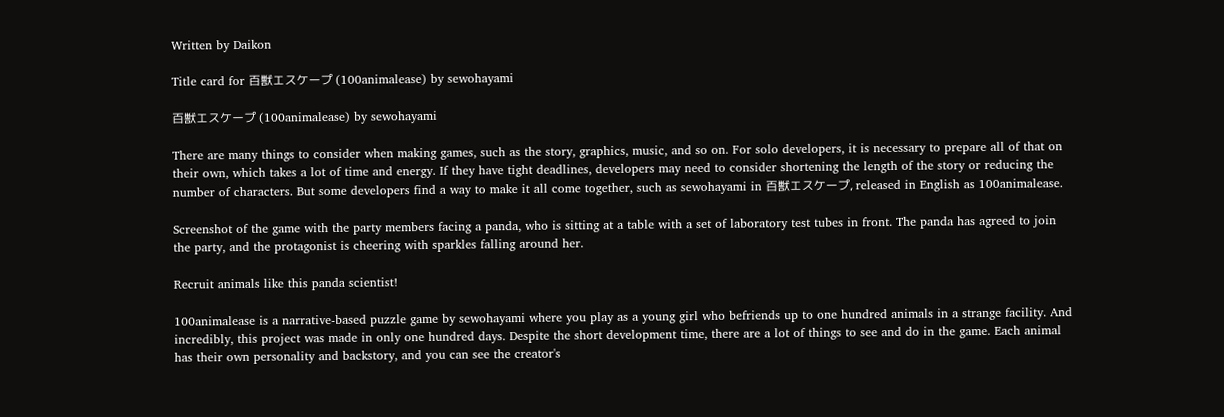Written by Daikon

Title card for 百獣エスケープ (100animalease) by sewohayami

百獣エスケープ (100animalease) by sewohayami

There are many things to consider when making games, such as the story, graphics, music, and so on. For solo developers, it is necessary to prepare all of that on their own, which takes a lot of time and energy. If they have tight deadlines, developers may need to consider shortening the length of the story or reducing the number of characters. But some developers find a way to make it all come together, such as sewohayami in 百獣エスケープ, released in English as 100animalease.

Screenshot of the game with the party members facing a panda, who is sitting at a table with a set of laboratory test tubes in front. The panda has agreed to join the party, and the protagonist is cheering with sparkles falling around her.

Recruit animals like this panda scientist!

100animalease is a narrative-based puzzle game by sewohayami where you play as a young girl who befriends up to one hundred animals in a strange facility. And incredibly, this project was made in only one hundred days. Despite the short development time, there are a lot of things to see and do in the game. Each animal has their own personality and backstory, and you can see the creator's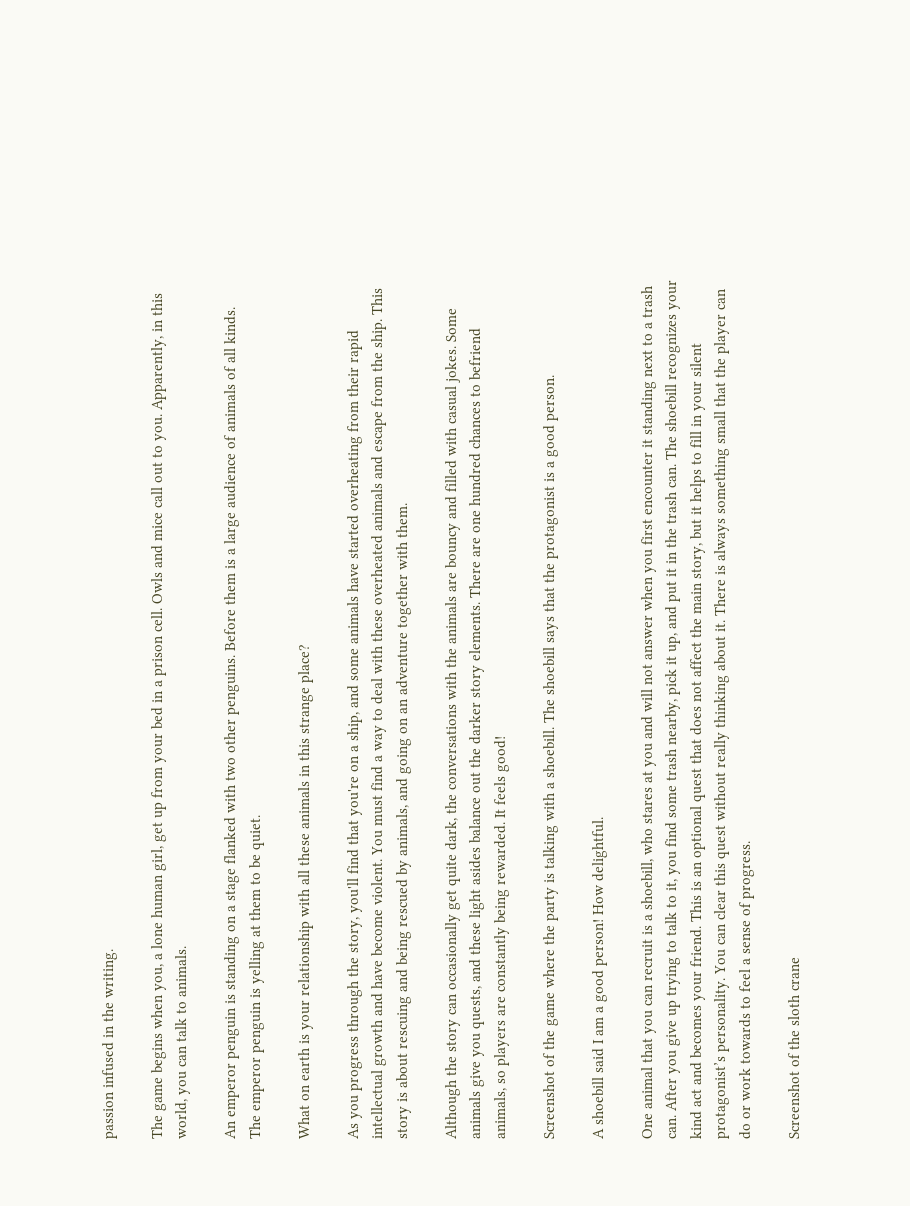passion infused in the writing.

The game begins when you, a lone human girl, get up from your bed in a prison cell. Owls and mice call out to you. Apparently, in this world, you can talk to animals.

An emperor penguin is standing on a stage flanked with two other penguins. Before them is a large audience of animals of all kinds. The emperor penguin is yelling at them to be quiet.

What on earth is your relationship with all these animals in this strange place?

As you progress through the story, you'll find that you're on a ship, and some animals have started overheating from their rapid intellectual growth and have become violent. You must find a way to deal with these overheated animals and escape from the ship. This story is about rescuing and being rescued by animals, and going on an adventure together with them.

Although the story can occasionally get quite dark, the conversations with the animals are bouncy and filled with casual jokes. Some animals give you quests, and these light asides balance out the darker story elements. There are one hundred chances to befriend animals, so players are constantly being rewarded. It feels good!

Screenshot of the game where the party is talking with a shoebill. The shoebill says that the protagonist is a good person.

A shoebill said I am a good person! How delightful.

One animal that you can recruit is a shoebill, who stares at you and will not answer when you first encounter it standing next to a trash can. After you give up trying to talk to it, you find some trash nearby, pick it up, and put it in the trash can. The shoebill recognizes your kind act and becomes your friend. This is an optional quest that does not affect the main story, but it helps to fill in your silent protagonist’s personality. You can clear this quest without really thinking about it. There is always something small that the player can do or work towards to feel a sense of progress.

Screenshot of the sloth crane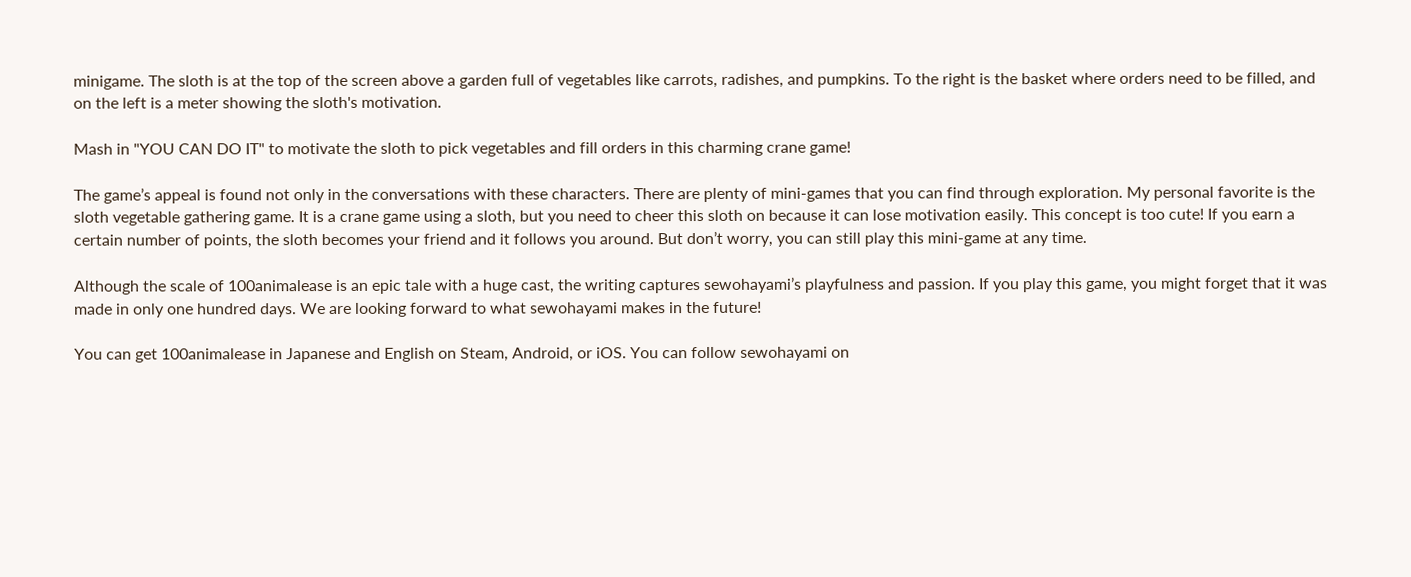minigame. The sloth is at the top of the screen above a garden full of vegetables like carrots, radishes, and pumpkins. To the right is the basket where orders need to be filled, and on the left is a meter showing the sloth's motivation.

Mash in "YOU CAN DO IT" to motivate the sloth to pick vegetables and fill orders in this charming crane game!

The game’s appeal is found not only in the conversations with these characters. There are plenty of mini-games that you can find through exploration. My personal favorite is the sloth vegetable gathering game. It is a crane game using a sloth, but you need to cheer this sloth on because it can lose motivation easily. This concept is too cute! If you earn a certain number of points, the sloth becomes your friend and it follows you around. But don’t worry, you can still play this mini-game at any time.

Although the scale of 100animalease is an epic tale with a huge cast, the writing captures sewohayami’s playfulness and passion. If you play this game, you might forget that it was made in only one hundred days. We are looking forward to what sewohayami makes in the future!

You can get 100animalease in Japanese and English on Steam, Android, or iOS. You can follow sewohayami on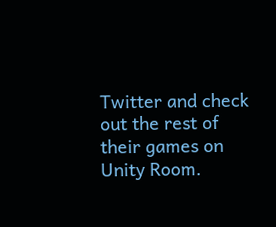Twitter and check out the rest of their games on Unity Room.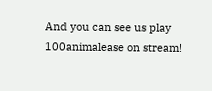And you can see us play 100animalease on stream!